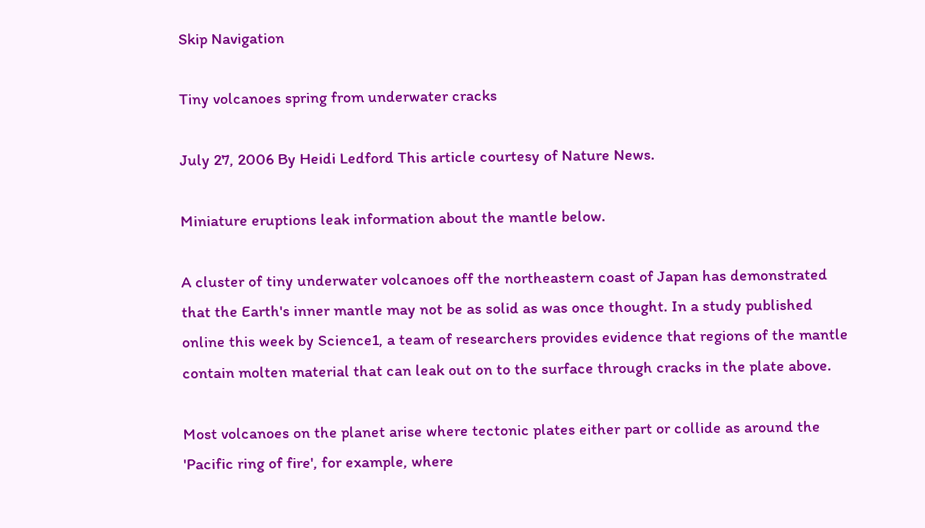Skip Navigation

Tiny volcanoes spring from underwater cracks

July 27, 2006 By Heidi Ledford This article courtesy of Nature News.

Miniature eruptions leak information about the mantle below.

A cluster of tiny underwater volcanoes off the northeastern coast of Japan has demonstrated that the Earth's inner mantle may not be as solid as was once thought. In a study published online this week by Science1, a team of researchers provides evidence that regions of the mantle contain molten material that can leak out on to the surface through cracks in the plate above.

Most volcanoes on the planet arise where tectonic plates either part or collide as around the 'Pacific ring of fire', for example, where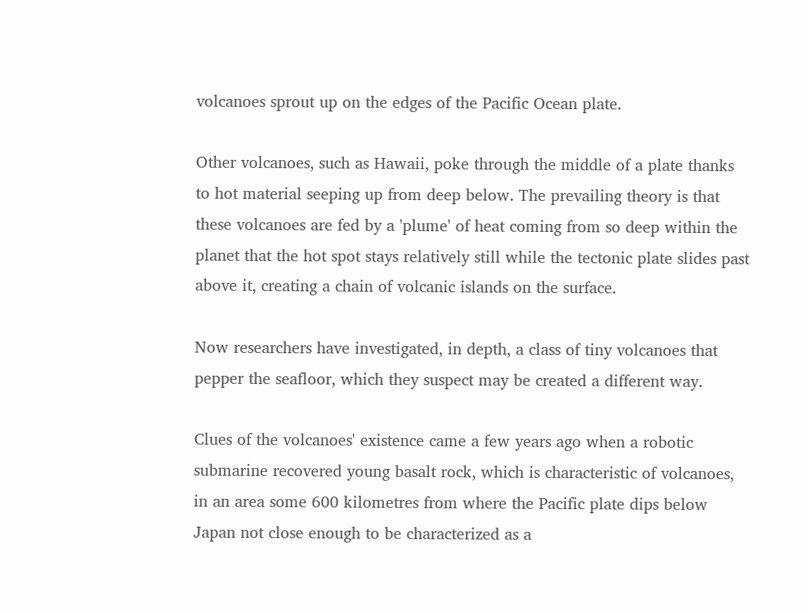volcanoes sprout up on the edges of the Pacific Ocean plate.

Other volcanoes, such as Hawaii, poke through the middle of a plate thanks to hot material seeping up from deep below. The prevailing theory is that these volcanoes are fed by a 'plume' of heat coming from so deep within the planet that the hot spot stays relatively still while the tectonic plate slides past above it, creating a chain of volcanic islands on the surface.

Now researchers have investigated, in depth, a class of tiny volcanoes that pepper the seafloor, which they suspect may be created a different way.

Clues of the volcanoes' existence came a few years ago when a robotic submarine recovered young basalt rock, which is characteristic of volcanoes, in an area some 600 kilometres from where the Pacific plate dips below Japan not close enough to be characterized as a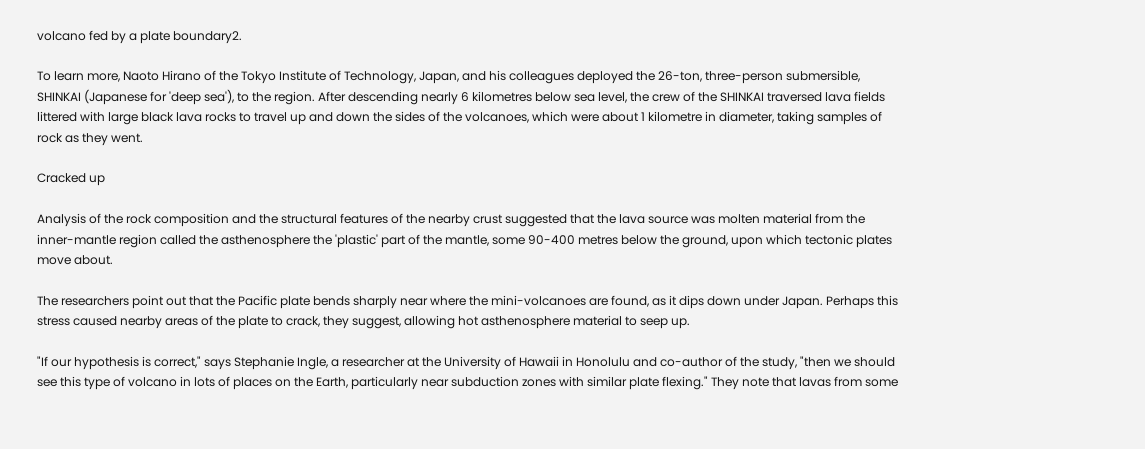volcano fed by a plate boundary2.

To learn more, Naoto Hirano of the Tokyo Institute of Technology, Japan, and his colleagues deployed the 26-ton, three-person submersible, SHINKAI (Japanese for 'deep sea'), to the region. After descending nearly 6 kilometres below sea level, the crew of the SHINKAI traversed lava fields littered with large black lava rocks to travel up and down the sides of the volcanoes, which were about 1 kilometre in diameter, taking samples of rock as they went.

Cracked up

Analysis of the rock composition and the structural features of the nearby crust suggested that the lava source was molten material from the inner-mantle region called the asthenosphere the 'plastic' part of the mantle, some 90-400 metres below the ground, upon which tectonic plates move about.

The researchers point out that the Pacific plate bends sharply near where the mini-volcanoes are found, as it dips down under Japan. Perhaps this stress caused nearby areas of the plate to crack, they suggest, allowing hot asthenosphere material to seep up.

"If our hypothesis is correct," says Stephanie Ingle, a researcher at the University of Hawaii in Honolulu and co-author of the study, "then we should see this type of volcano in lots of places on the Earth, particularly near subduction zones with similar plate flexing." They note that lavas from some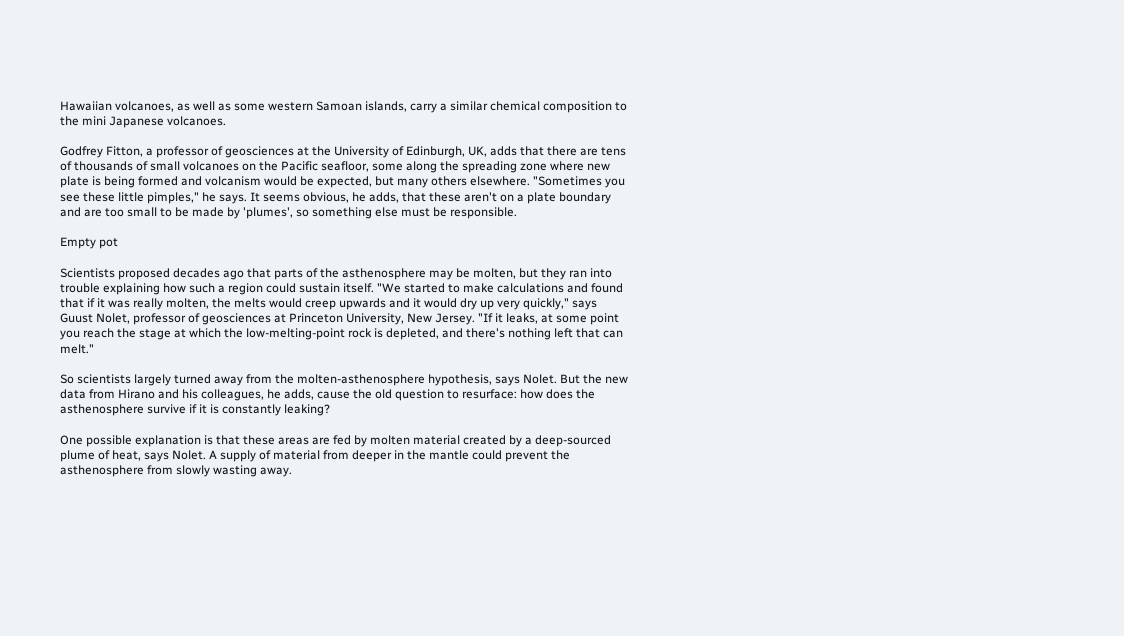Hawaiian volcanoes, as well as some western Samoan islands, carry a similar chemical composition to the mini Japanese volcanoes.

Godfrey Fitton, a professor of geosciences at the University of Edinburgh, UK, adds that there are tens of thousands of small volcanoes on the Pacific seafloor, some along the spreading zone where new plate is being formed and volcanism would be expected, but many others elsewhere. "Sometimes you see these little pimples," he says. It seems obvious, he adds, that these aren't on a plate boundary and are too small to be made by 'plumes', so something else must be responsible.

Empty pot

Scientists proposed decades ago that parts of the asthenosphere may be molten, but they ran into trouble explaining how such a region could sustain itself. "We started to make calculations and found that if it was really molten, the melts would creep upwards and it would dry up very quickly," says Guust Nolet, professor of geosciences at Princeton University, New Jersey. "If it leaks, at some point you reach the stage at which the low-melting-point rock is depleted, and there's nothing left that can melt."

So scientists largely turned away from the molten-asthenosphere hypothesis, says Nolet. But the new data from Hirano and his colleagues, he adds, cause the old question to resurface: how does the asthenosphere survive if it is constantly leaking?

One possible explanation is that these areas are fed by molten material created by a deep-sourced plume of heat, says Nolet. A supply of material from deeper in the mantle could prevent the asthenosphere from slowly wasting away.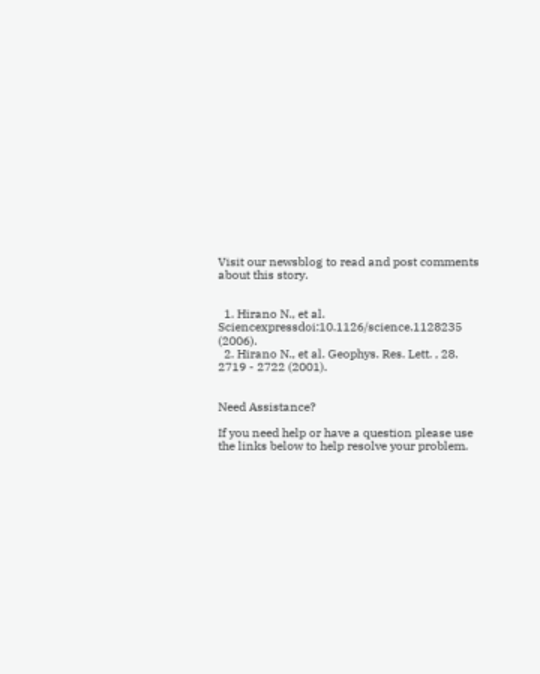Visit our newsblog to read and post comments about this story.


  1. Hirano N., et al. Sciencexpressdoi:10.1126/science.1128235 (2006).
  2. Hirano N., et al. Geophys. Res. Lett. , 28. 2719 - 2722 (2001).


Need Assistance?

If you need help or have a question please use the links below to help resolve your problem.